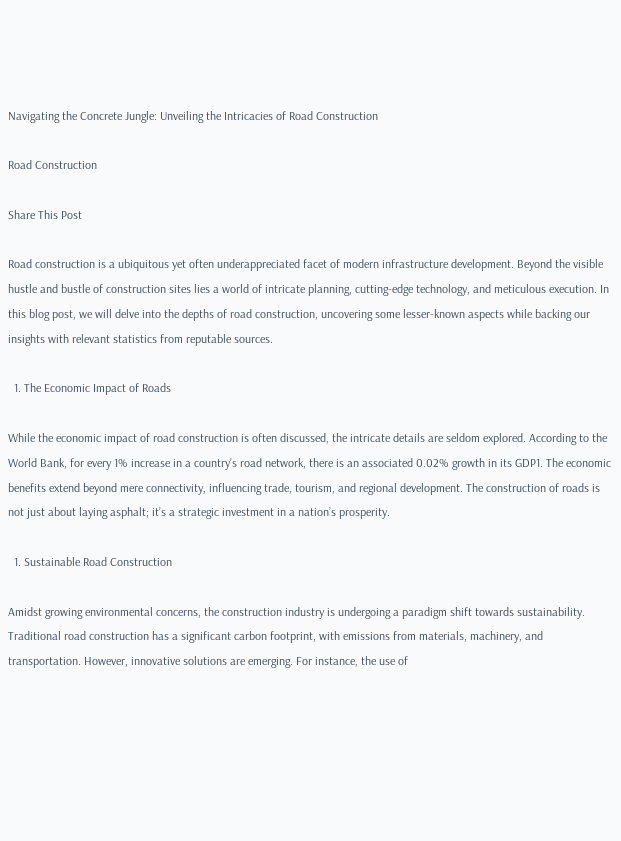Navigating the Concrete Jungle: Unveiling the Intricacies of Road Construction

Road Construction

Share This Post

Road construction is a ubiquitous yet often underappreciated facet of modern infrastructure development. Beyond the visible hustle and bustle of construction sites lies a world of intricate planning, cutting-edge technology, and meticulous execution. In this blog post, we will delve into the depths of road construction, uncovering some lesser-known aspects while backing our insights with relevant statistics from reputable sources.

  1. The Economic Impact of Roads

While the economic impact of road construction is often discussed, the intricate details are seldom explored. According to the World Bank, for every 1% increase in a country’s road network, there is an associated 0.02% growth in its GDP1. The economic benefits extend beyond mere connectivity, influencing trade, tourism, and regional development. The construction of roads is not just about laying asphalt; it’s a strategic investment in a nation’s prosperity.

  1. Sustainable Road Construction

Amidst growing environmental concerns, the construction industry is undergoing a paradigm shift towards sustainability. Traditional road construction has a significant carbon footprint, with emissions from materials, machinery, and transportation. However, innovative solutions are emerging. For instance, the use of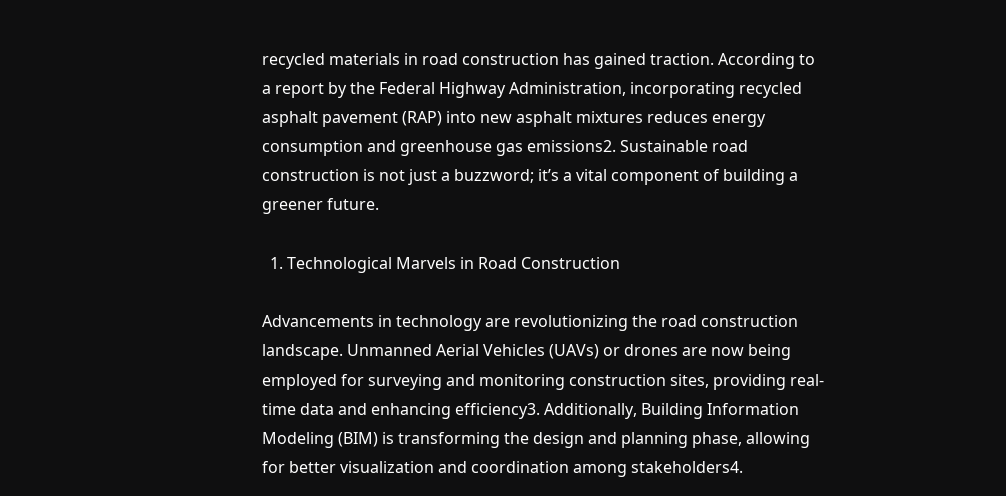recycled materials in road construction has gained traction. According to a report by the Federal Highway Administration, incorporating recycled asphalt pavement (RAP) into new asphalt mixtures reduces energy consumption and greenhouse gas emissions2. Sustainable road construction is not just a buzzword; it’s a vital component of building a greener future.

  1. Technological Marvels in Road Construction

Advancements in technology are revolutionizing the road construction landscape. Unmanned Aerial Vehicles (UAVs) or drones are now being employed for surveying and monitoring construction sites, providing real-time data and enhancing efficiency3. Additionally, Building Information Modeling (BIM) is transforming the design and planning phase, allowing for better visualization and coordination among stakeholders4.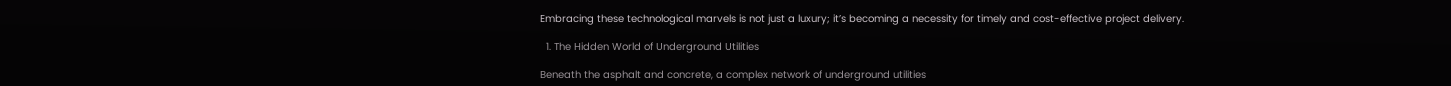Embracing these technological marvels is not just a luxury; it’s becoming a necessity for timely and cost-effective project delivery.

  1. The Hidden World of Underground Utilities

Beneath the asphalt and concrete, a complex network of underground utilities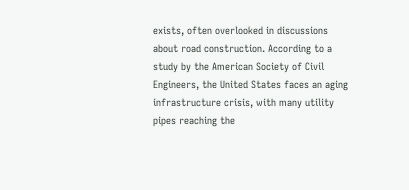exists, often overlooked in discussions about road construction. According to a study by the American Society of Civil Engineers, the United States faces an aging infrastructure crisis, with many utility pipes reaching the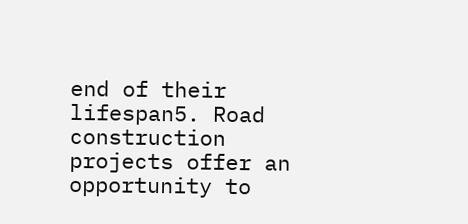end of their lifespan5. Road construction projects offer an opportunity to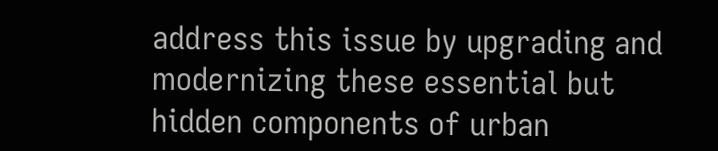address this issue by upgrading and modernizing these essential but hidden components of urban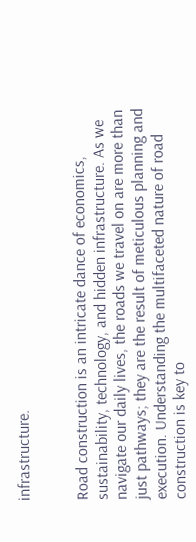infrastructure.


Road construction is an intricate dance of economics, sustainability, technology, and hidden infrastructure. As we navigate our daily lives, the roads we travel on are more than just pathways; they are the result of meticulous planning and execution. Understanding the multifaceted nature of road construction is key to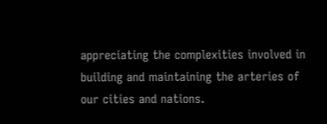appreciating the complexities involved in building and maintaining the arteries of our cities and nations.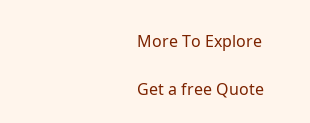More To Explore

Get a free Quote